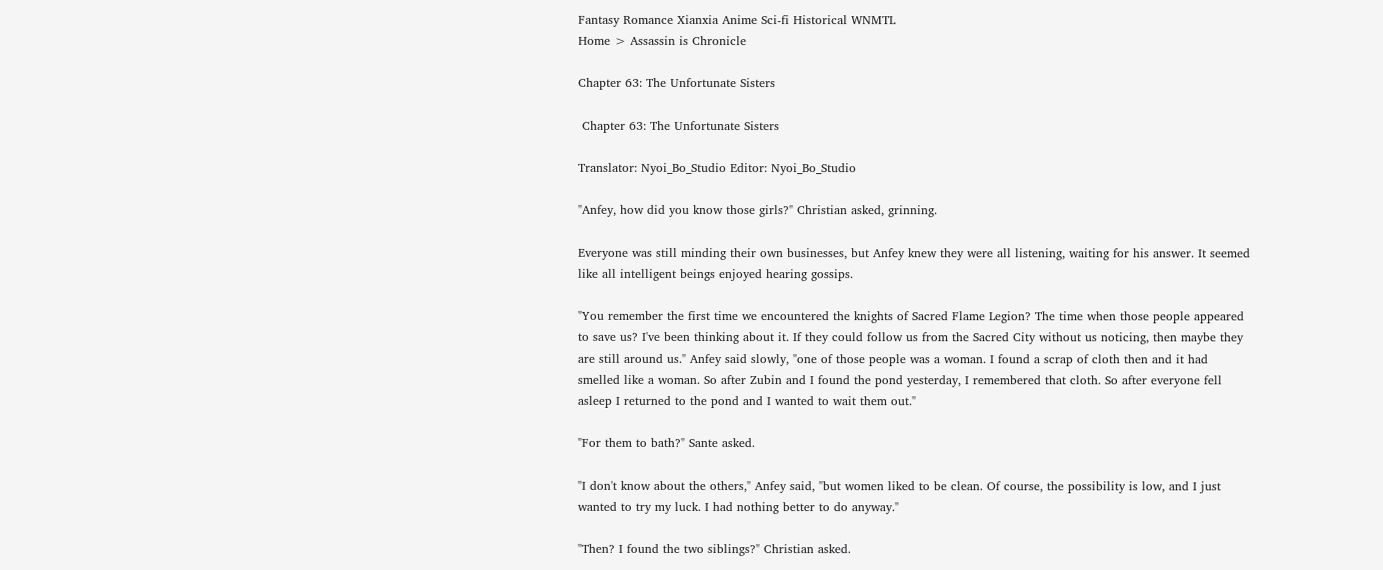Fantasy Romance Xianxia Anime Sci-fi Historical WNMTL
Home > Assassin is Chronicle

Chapter 63: The Unfortunate Sisters

 Chapter 63: The Unfortunate Sisters

Translator: Nyoi_Bo_Studio Editor: Nyoi_Bo_Studio

"Anfey, how did you know those girls?" Christian asked, grinning.

Everyone was still minding their own businesses, but Anfey knew they were all listening, waiting for his answer. It seemed like all intelligent beings enjoyed hearing gossips.

"You remember the first time we encountered the knights of Sacred Flame Legion? The time when those people appeared to save us? I've been thinking about it. If they could follow us from the Sacred City without us noticing, then maybe they are still around us." Anfey said slowly, "one of those people was a woman. I found a scrap of cloth then and it had smelled like a woman. So after Zubin and I found the pond yesterday, I remembered that cloth. So after everyone fell asleep I returned to the pond and I wanted to wait them out."

"For them to bath?" Sante asked.

"I don't know about the others," Anfey said, "but women liked to be clean. Of course, the possibility is low, and I just wanted to try my luck. I had nothing better to do anyway."

"Then? I found the two siblings?" Christian asked.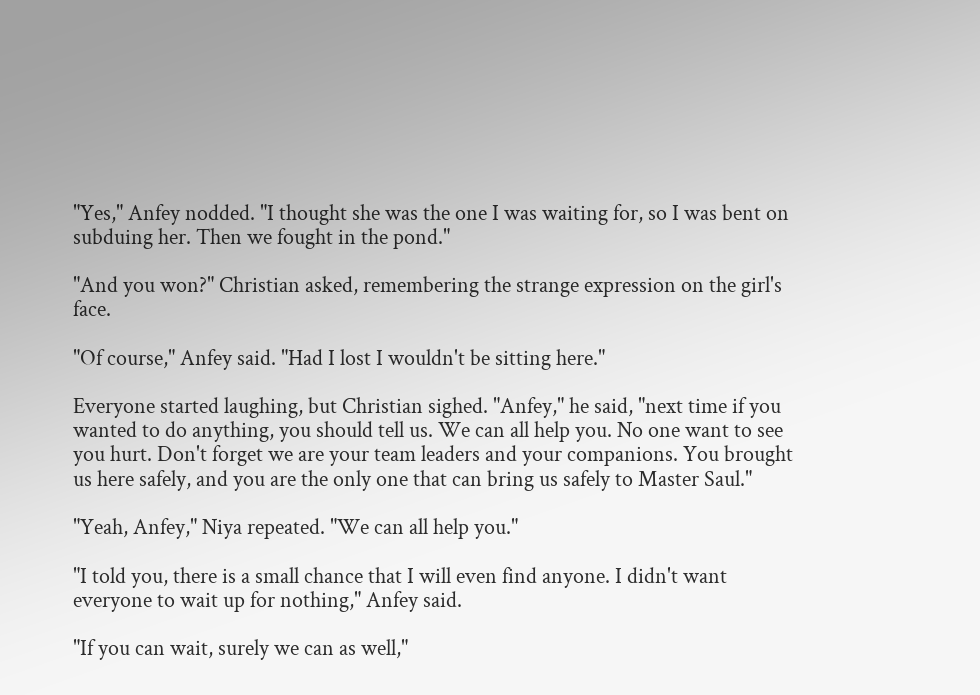"Yes," Anfey nodded. "I thought she was the one I was waiting for, so I was bent on subduing her. Then we fought in the pond."

"And you won?" Christian asked, remembering the strange expression on the girl's face.

"Of course," Anfey said. "Had I lost I wouldn't be sitting here."

Everyone started laughing, but Christian sighed. "Anfey," he said, "next time if you wanted to do anything, you should tell us. We can all help you. No one want to see you hurt. Don't forget we are your team leaders and your companions. You brought us here safely, and you are the only one that can bring us safely to Master Saul."

"Yeah, Anfey," Niya repeated. "We can all help you."

"I told you, there is a small chance that I will even find anyone. I didn't want everyone to wait up for nothing," Anfey said.

"If you can wait, surely we can as well,"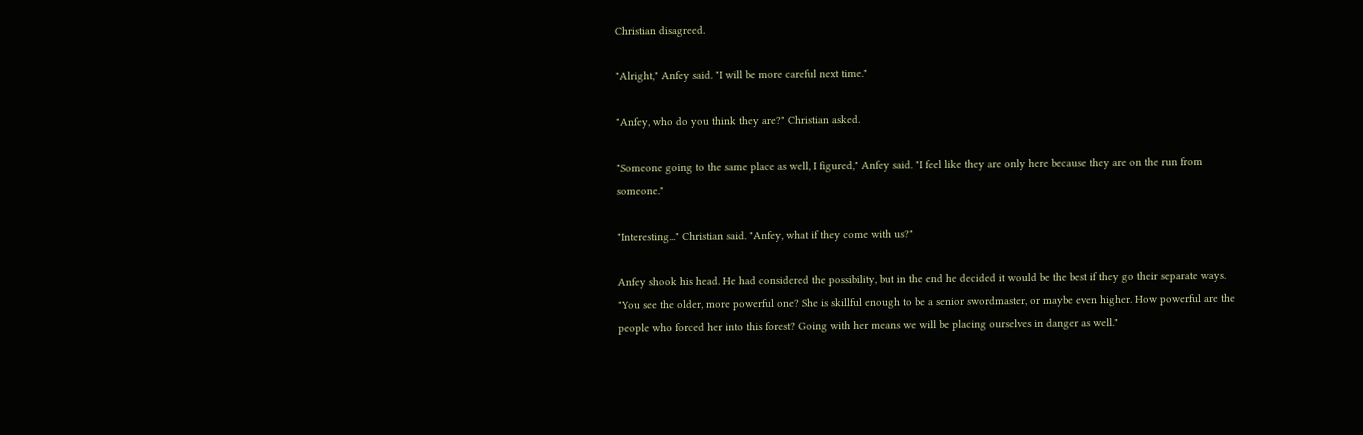Christian disagreed.

"Alright," Anfey said. "I will be more careful next time."

"Anfey, who do you think they are?" Christian asked.

"Someone going to the same place as well, I figured," Anfey said. "I feel like they are only here because they are on the run from someone."

"Interesting..." Christian said. "Anfey, what if they come with us?"

Anfey shook his head. He had considered the possibility, but in the end he decided it would be the best if they go their separate ways. "You see the older, more powerful one? She is skillful enough to be a senior swordmaster, or maybe even higher. How powerful are the people who forced her into this forest? Going with her means we will be placing ourselves in danger as well."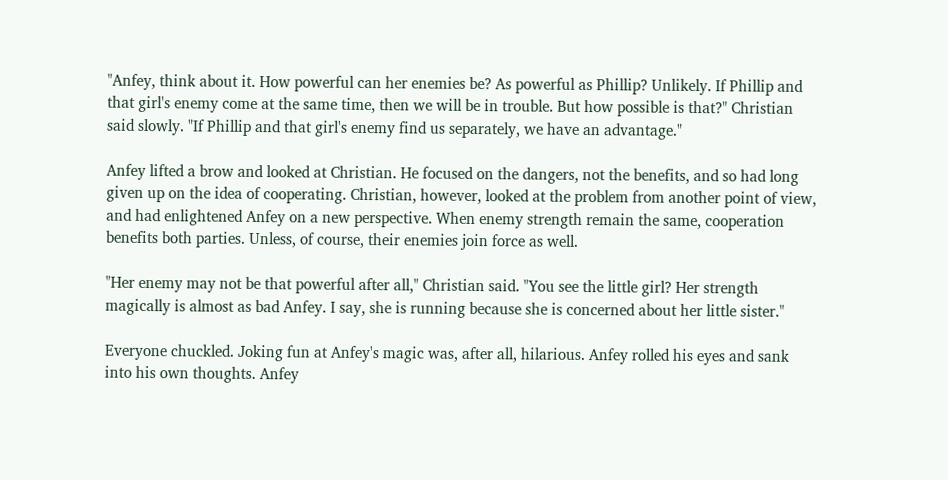"Anfey, think about it. How powerful can her enemies be? As powerful as Phillip? Unlikely. If Phillip and that girl's enemy come at the same time, then we will be in trouble. But how possible is that?" Christian said slowly. "If Phillip and that girl's enemy find us separately, we have an advantage."

Anfey lifted a brow and looked at Christian. He focused on the dangers, not the benefits, and so had long given up on the idea of cooperating. Christian, however, looked at the problem from another point of view, and had enlightened Anfey on a new perspective. When enemy strength remain the same, cooperation benefits both parties. Unless, of course, their enemies join force as well.

"Her enemy may not be that powerful after all," Christian said. "You see the little girl? Her strength magically is almost as bad Anfey. I say, she is running because she is concerned about her little sister."

Everyone chuckled. Joking fun at Anfey's magic was, after all, hilarious. Anfey rolled his eyes and sank into his own thoughts. Anfey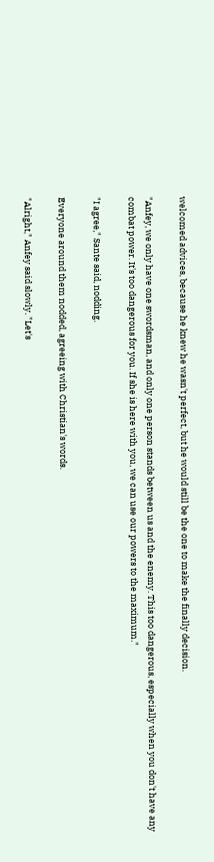welcomed advices, because he knew he wasn't perfect, but he would still be the one to make the finally decision.

"Anfey, we only have one swordsman, and only one person stands between us and the enemy. This too dangerous, especially when you don't have any combat power. It's too dangerous for you. If she is here with you, we can use our powers to the maximum."

"I agree," Sante said, nodding.

Everyone around them nodded, agreeing with Christian's words.

"Alright," Anfey said slowly. "Let's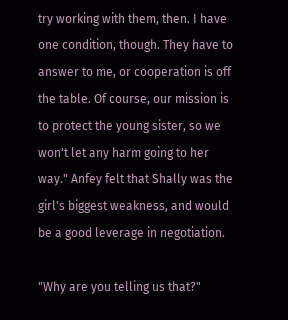try working with them, then. I have one condition, though. They have to answer to me, or cooperation is off the table. Of course, our mission is to protect the young sister, so we won't let any harm going to her way." Anfey felt that Shally was the girl's biggest weakness, and would be a good leverage in negotiation.

"Why are you telling us that?"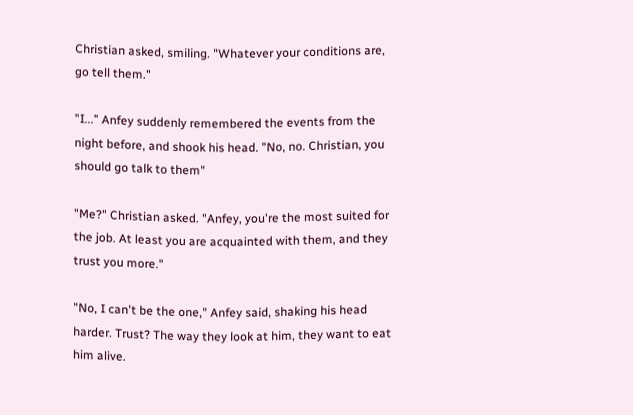Christian asked, smiling. "Whatever your conditions are, go tell them."

"I..." Anfey suddenly remembered the events from the night before, and shook his head. "No, no. Christian, you should go talk to them"

"Me?" Christian asked. "Anfey, you're the most suited for the job. At least you are acquainted with them, and they trust you more."

"No, I can't be the one," Anfey said, shaking his head harder. Trust? The way they look at him, they want to eat him alive.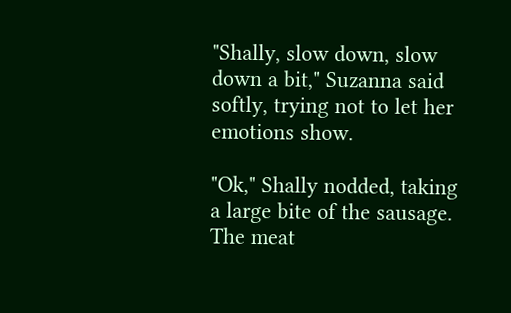"Shally, slow down, slow down a bit," Suzanna said softly, trying not to let her emotions show.

"Ok," Shally nodded, taking a large bite of the sausage. The meat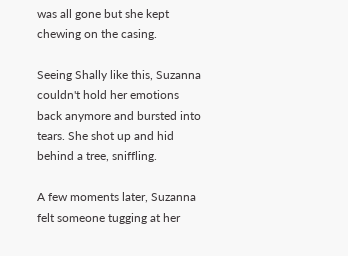was all gone but she kept chewing on the casing.

Seeing Shally like this, Suzanna couldn't hold her emotions back anymore and bursted into tears. She shot up and hid behind a tree, sniffling.

A few moments later, Suzanna felt someone tugging at her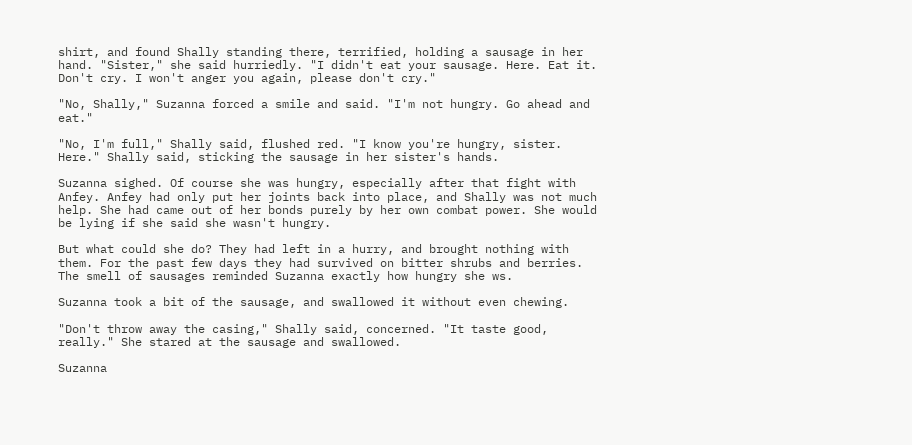shirt, and found Shally standing there, terrified, holding a sausage in her hand. "Sister," she said hurriedly. "I didn't eat your sausage. Here. Eat it. Don't cry. I won't anger you again, please don't cry."

"No, Shally," Suzanna forced a smile and said. "I'm not hungry. Go ahead and eat."

"No, I'm full," Shally said, flushed red. "I know you're hungry, sister. Here." Shally said, sticking the sausage in her sister's hands.

Suzanna sighed. Of course she was hungry, especially after that fight with Anfey. Anfey had only put her joints back into place, and Shally was not much help. She had came out of her bonds purely by her own combat power. She would be lying if she said she wasn't hungry.

But what could she do? They had left in a hurry, and brought nothing with them. For the past few days they had survived on bitter shrubs and berries. The smell of sausages reminded Suzanna exactly how hungry she ws.

Suzanna took a bit of the sausage, and swallowed it without even chewing.

"Don't throw away the casing," Shally said, concerned. "It taste good, really." She stared at the sausage and swallowed.

Suzanna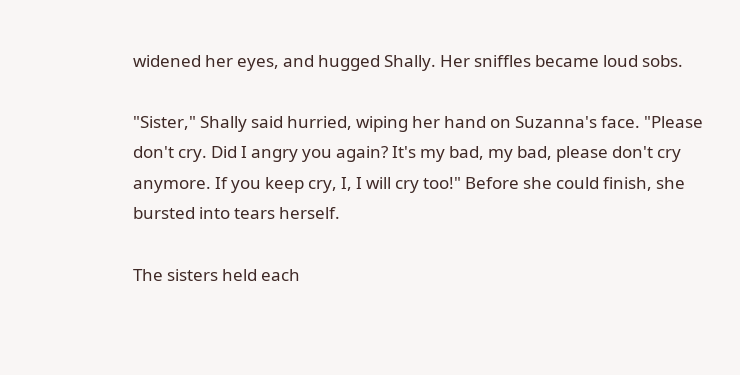widened her eyes, and hugged Shally. Her sniffles became loud sobs.

"Sister," Shally said hurried, wiping her hand on Suzanna's face. "Please don't cry. Did I angry you again? It's my bad, my bad, please don't cry anymore. If you keep cry, I, I will cry too!" Before she could finish, she bursted into tears herself.

The sisters held each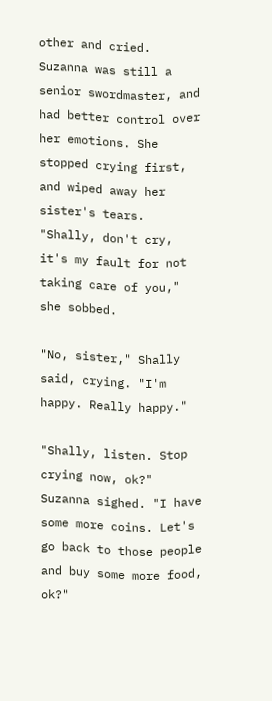other and cried. Suzanna was still a senior swordmaster, and had better control over her emotions. She stopped crying first, and wiped away her sister's tears. "Shally, don't cry, it's my fault for not taking care of you," she sobbed.

"No, sister," Shally said, crying. "I'm happy. Really happy."

"Shally, listen. Stop crying now, ok?" Suzanna sighed. "I have some more coins. Let's go back to those people and buy some more food, ok?"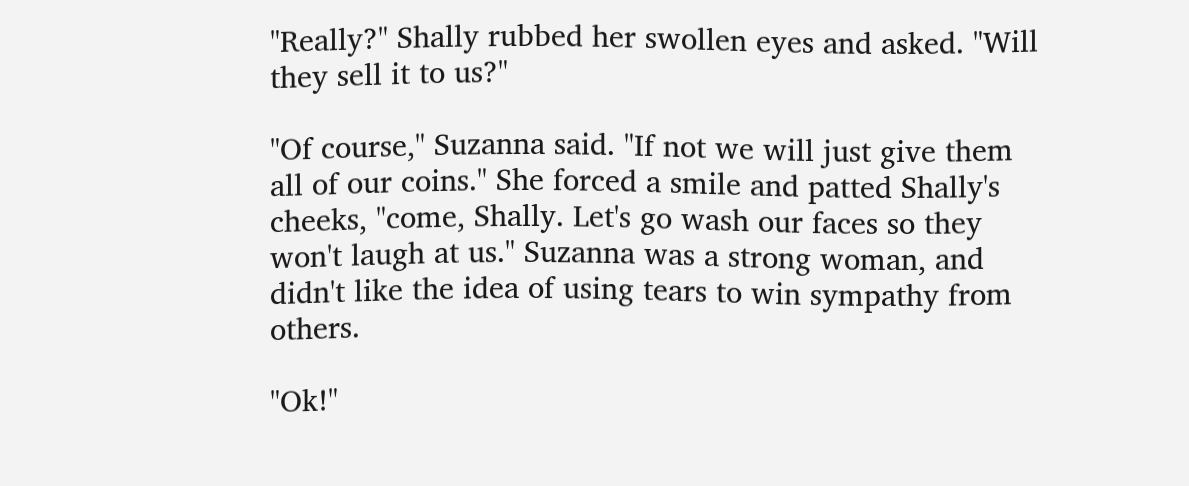"Really?" Shally rubbed her swollen eyes and asked. "Will they sell it to us?"

"Of course," Suzanna said. "If not we will just give them all of our coins." She forced a smile and patted Shally's cheeks, "come, Shally. Let's go wash our faces so they won't laugh at us." Suzanna was a strong woman, and didn't like the idea of using tears to win sympathy from others.

"Ok!"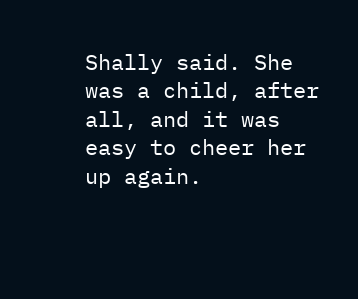Shally said. She was a child, after all, and it was easy to cheer her up again.